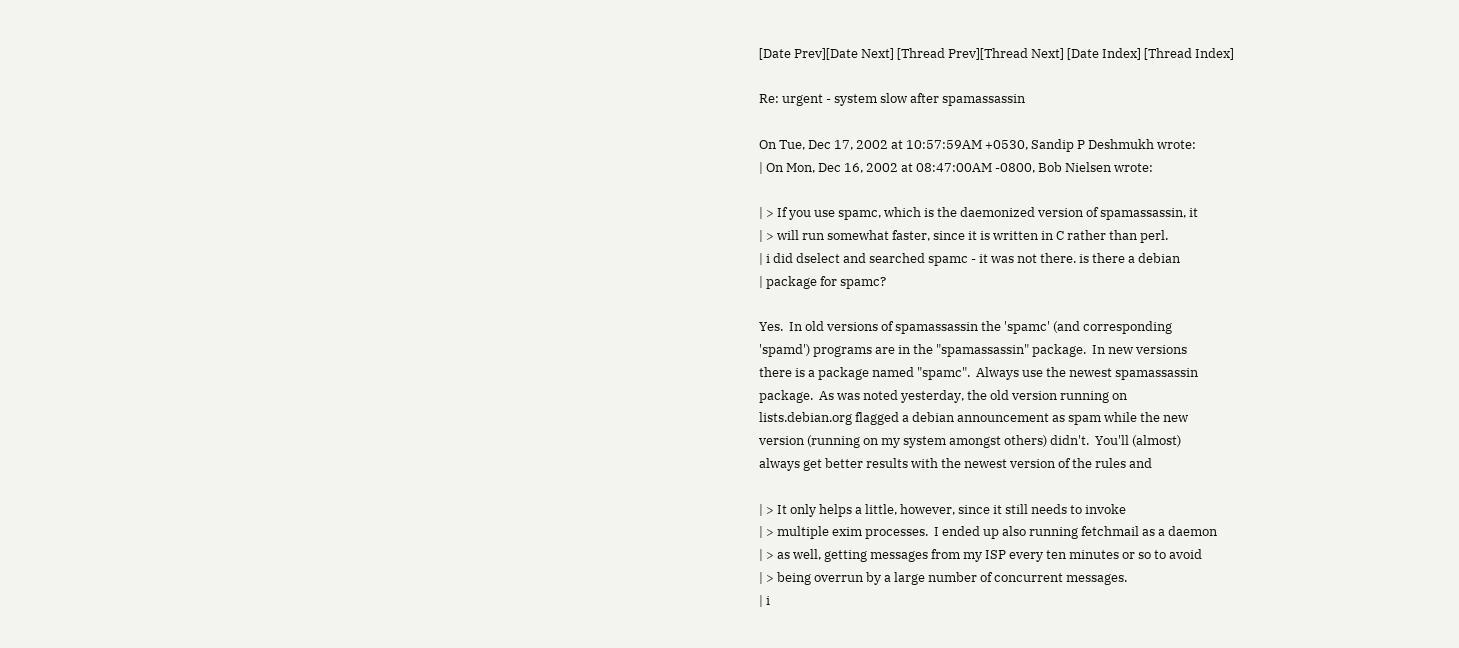[Date Prev][Date Next] [Thread Prev][Thread Next] [Date Index] [Thread Index]

Re: urgent - system slow after spamassassin

On Tue, Dec 17, 2002 at 10:57:59AM +0530, Sandip P Deshmukh wrote:
| On Mon, Dec 16, 2002 at 08:47:00AM -0800, Bob Nielsen wrote:

| > If you use spamc, which is the daemonized version of spamassassin, it
| > will run somewhat faster, since it is written in C rather than perl.
| i did dselect and searched spamc - it was not there. is there a debian
| package for spamc?

Yes.  In old versions of spamassassin the 'spamc' (and corresponding
'spamd') programs are in the "spamassassin" package.  In new versions
there is a package named "spamc".  Always use the newest spamassassin
package.  As was noted yesterday, the old version running on
lists.debian.org flagged a debian announcement as spam while the new
version (running on my system amongst others) didn't.  You'll (almost)
always get better results with the newest version of the rules and

| > It only helps a little, however, since it still needs to invoke
| > multiple exim processes.  I ended up also running fetchmail as a daemon
| > as well, getting messages from my ISP every ten minutes or so to avoid
| > being overrun by a large number of concurrent messages.
| i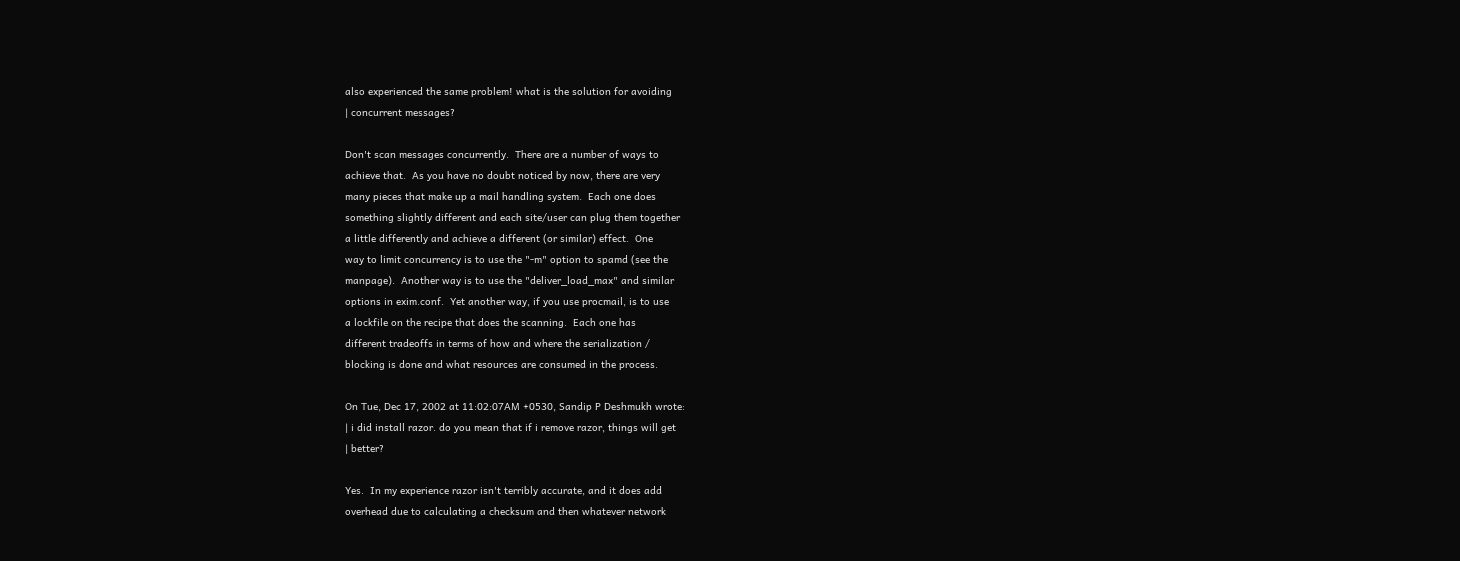also experienced the same problem! what is the solution for avoiding
| concurrent messages?

Don't scan messages concurrently.  There are a number of ways to
achieve that.  As you have no doubt noticed by now, there are very
many pieces that make up a mail handling system.  Each one does
something slightly different and each site/user can plug them together
a little differently and achieve a different (or similar) effect.  One
way to limit concurrency is to use the "-m" option to spamd (see the
manpage).  Another way is to use the "deliver_load_max" and similar
options in exim.conf.  Yet another way, if you use procmail, is to use
a lockfile on the recipe that does the scanning.  Each one has
different tradeoffs in terms of how and where the serialization /
blocking is done and what resources are consumed in the process.

On Tue, Dec 17, 2002 at 11:02:07AM +0530, Sandip P Deshmukh wrote:
| i did install razor. do you mean that if i remove razor, things will get
| better?

Yes.  In my experience razor isn't terribly accurate, and it does add
overhead due to calculating a checksum and then whatever network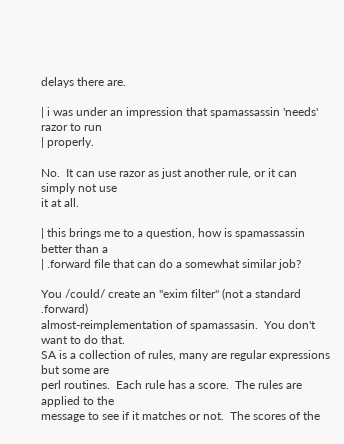delays there are.

| i was under an impression that spamassassin 'needs' razor to run
| properly.

No.  It can use razor as just another rule, or it can simply not use
it at all.

| this brings me to a question, how is spamassassin better than a
| .forward file that can do a somewhat similar job?

You /could/ create an "exim filter" (not a standard .forward)
almost-reimplementation of spamassasin.  You don't want to do that.
SA is a collection of rules, many are regular expressions but some are
perl routines.  Each rule has a score.  The rules are applied to the
message to see if it matches or not.  The scores of the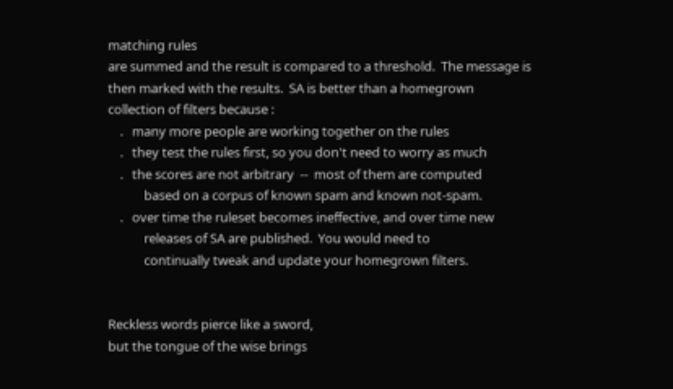matching rules
are summed and the result is compared to a threshold.  The message is
then marked with the results.  SA is better than a homegrown
collection of filters because :
    .   many more people are working together on the rules
    .   they test the rules first, so you don't need to worry as much
    .   the scores are not arbitrary  --  most of them are computed
            based on a corpus of known spam and known not-spam.
    .   over time the ruleset becomes ineffective, and over time new
            releases of SA are published.  You would need to
            continually tweak and update your homegrown filters.


Reckless words pierce like a sword,
but the tongue of the wise brings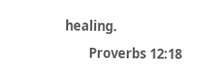healing.
        Proverbs 12:18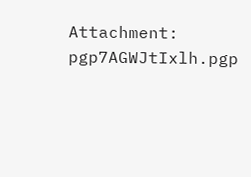Attachment: pgp7AGWJtIxlh.pgp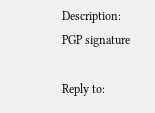Description: PGP signature

Reply to: